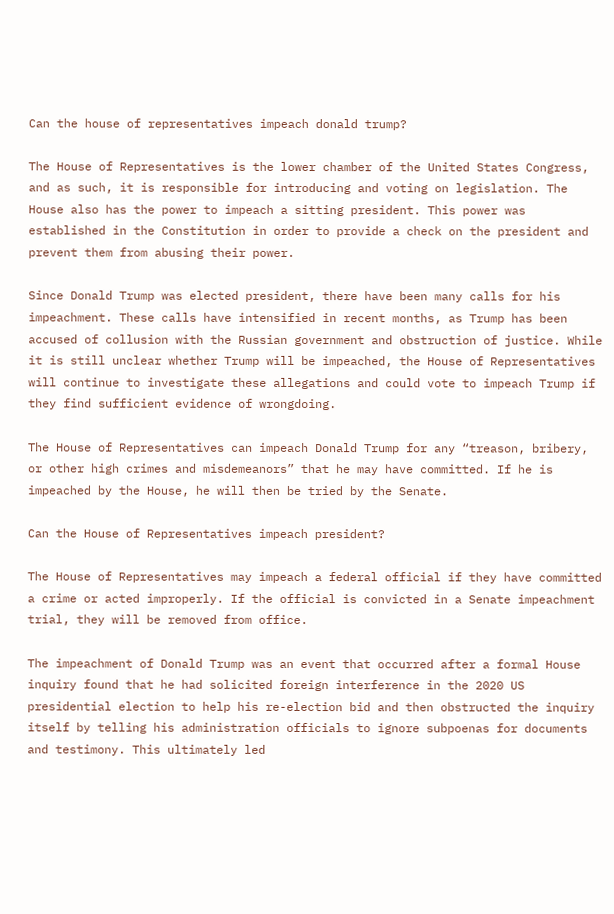Can the house of representatives impeach donald trump?

The House of Representatives is the lower chamber of the United States Congress, and as such, it is responsible for introducing and voting on legislation. The House also has the power to impeach a sitting president. This power was established in the Constitution in order to provide a check on the president and prevent them from abusing their power.

Since Donald Trump was elected president, there have been many calls for his impeachment. These calls have intensified in recent months, as Trump has been accused of collusion with the Russian government and obstruction of justice. While it is still unclear whether Trump will be impeached, the House of Representatives will continue to investigate these allegations and could vote to impeach Trump if they find sufficient evidence of wrongdoing.

The House of Representatives can impeach Donald Trump for any “treason, bribery, or other high crimes and misdemeanors” that he may have committed. If he is impeached by the House, he will then be tried by the Senate.

Can the House of Representatives impeach president?

The House of Representatives may impeach a federal official if they have committed a crime or acted improperly. If the official is convicted in a Senate impeachment trial, they will be removed from office.

The impeachment of Donald Trump was an event that occurred after a formal House inquiry found that he had solicited foreign interference in the 2020 US presidential election to help his re-election bid and then obstructed the inquiry itself by telling his administration officials to ignore subpoenas for documents and testimony. This ultimately led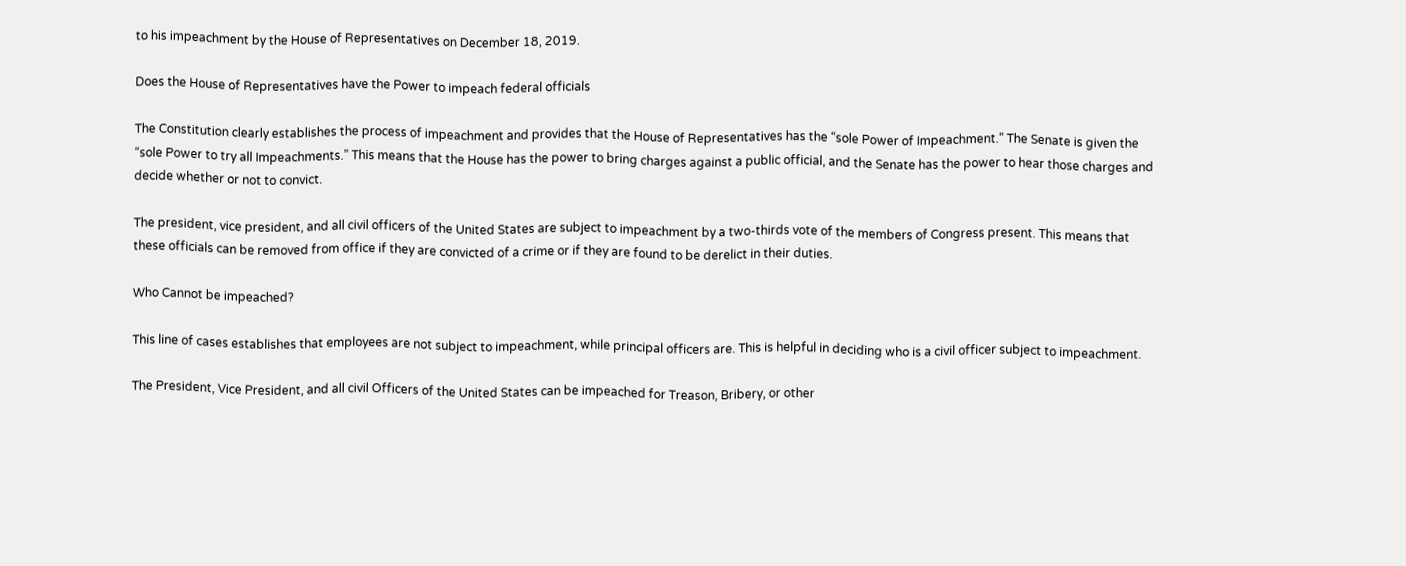to his impeachment by the House of Representatives on December 18, 2019.

Does the House of Representatives have the Power to impeach federal officials

The Constitution clearly establishes the process of impeachment and provides that the House of Representatives has the “sole Power of Impeachment.” The Senate is given the “sole Power to try all Impeachments.” This means that the House has the power to bring charges against a public official, and the Senate has the power to hear those charges and decide whether or not to convict.

The president, vice president, and all civil officers of the United States are subject to impeachment by a two-thirds vote of the members of Congress present. This means that these officials can be removed from office if they are convicted of a crime or if they are found to be derelict in their duties.

Who Cannot be impeached?

This line of cases establishes that employees are not subject to impeachment, while principal officers are. This is helpful in deciding who is a civil officer subject to impeachment.

The President, Vice President, and all civil Officers of the United States can be impeached for Treason, Bribery, or other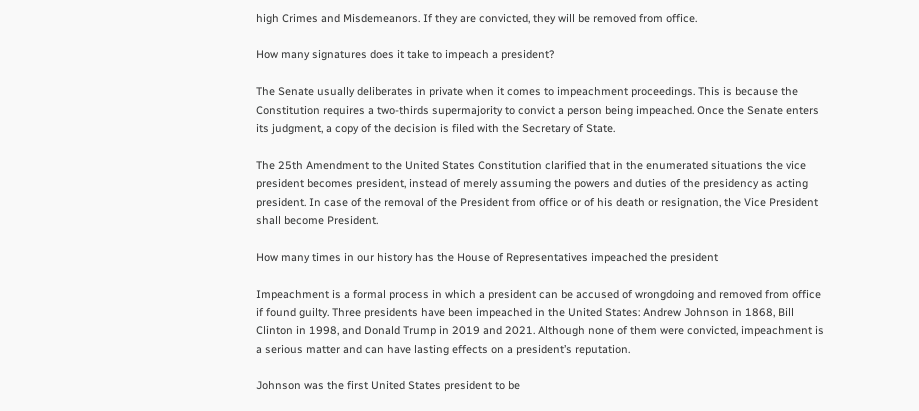high Crimes and Misdemeanors. If they are convicted, they will be removed from office.

How many signatures does it take to impeach a president?

The Senate usually deliberates in private when it comes to impeachment proceedings. This is because the Constitution requires a two-thirds supermajority to convict a person being impeached. Once the Senate enters its judgment, a copy of the decision is filed with the Secretary of State.

The 25th Amendment to the United States Constitution clarified that in the enumerated situations the vice president becomes president, instead of merely assuming the powers and duties of the presidency as acting president. In case of the removal of the President from office or of his death or resignation, the Vice President shall become President.

How many times in our history has the House of Representatives impeached the president

Impeachment is a formal process in which a president can be accused of wrongdoing and removed from office if found guilty. Three presidents have been impeached in the United States: Andrew Johnson in 1868, Bill Clinton in 1998, and Donald Trump in 2019 and 2021. Although none of them were convicted, impeachment is a serious matter and can have lasting effects on a president’s reputation.

Johnson was the first United States president to be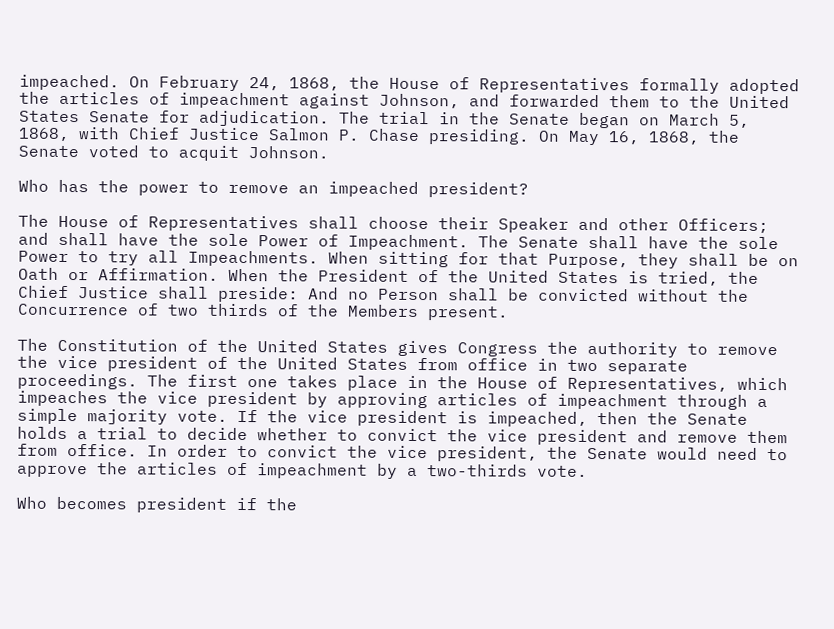impeached. On February 24, 1868, the House of Representatives formally adopted the articles of impeachment against Johnson, and forwarded them to the United States Senate for adjudication. The trial in the Senate began on March 5, 1868, with Chief Justice Salmon P. Chase presiding. On May 16, 1868, the Senate voted to acquit Johnson.

Who has the power to remove an impeached president?

The House of Representatives shall choose their Speaker and other Officers; and shall have the sole Power of Impeachment. The Senate shall have the sole Power to try all Impeachments. When sitting for that Purpose, they shall be on Oath or Affirmation. When the President of the United States is tried, the Chief Justice shall preside: And no Person shall be convicted without the Concurrence of two thirds of the Members present.

The Constitution of the United States gives Congress the authority to remove the vice president of the United States from office in two separate proceedings. The first one takes place in the House of Representatives, which impeaches the vice president by approving articles of impeachment through a simple majority vote. If the vice president is impeached, then the Senate holds a trial to decide whether to convict the vice president and remove them from office. In order to convict the vice president, the Senate would need to approve the articles of impeachment by a two-thirds vote.

Who becomes president if the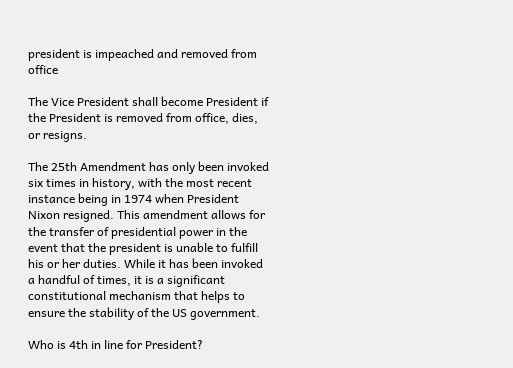president is impeached and removed from office

The Vice President shall become President if the President is removed from office, dies, or resigns.

The 25th Amendment has only been invoked six times in history, with the most recent instance being in 1974 when President Nixon resigned. This amendment allows for the transfer of presidential power in the event that the president is unable to fulfill his or her duties. While it has been invoked a handful of times, it is a significant constitutional mechanism that helps to ensure the stability of the US government.

Who is 4th in line for President?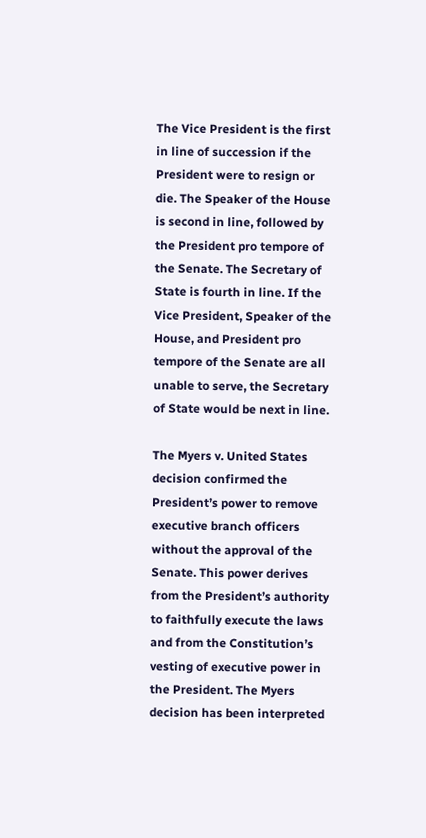The Vice President is the first in line of succession if the President were to resign or die. The Speaker of the House is second in line, followed by the President pro tempore of the Senate. The Secretary of State is fourth in line. If the Vice President, Speaker of the House, and President pro tempore of the Senate are all unable to serve, the Secretary of State would be next in line.

The Myers v. United States decision confirmed the President’s power to remove executive branch officers without the approval of the Senate. This power derives from the President’s authority to faithfully execute the laws and from the Constitution’s vesting of executive power in the President. The Myers decision has been interpreted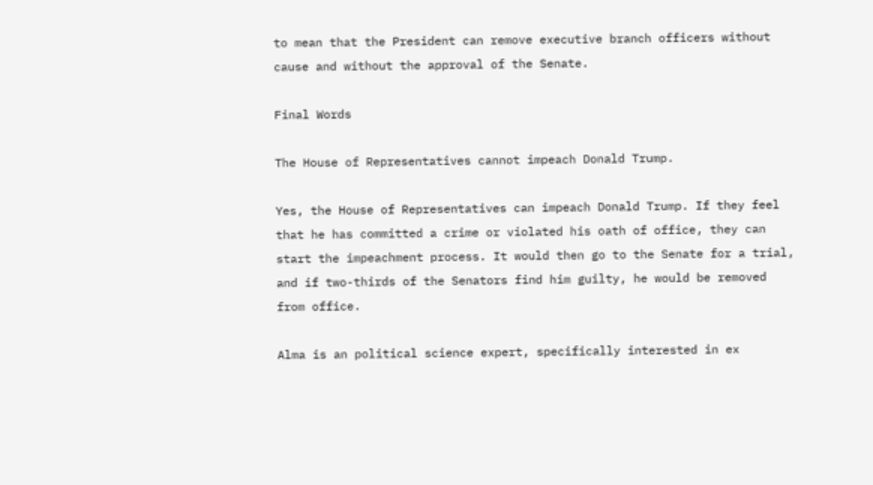to mean that the President can remove executive branch officers without cause and without the approval of the Senate.

Final Words

The House of Representatives cannot impeach Donald Trump.

Yes, the House of Representatives can impeach Donald Trump. If they feel that he has committed a crime or violated his oath of office, they can start the impeachment process. It would then go to the Senate for a trial, and if two-thirds of the Senators find him guilty, he would be removed from office.

Alma is an political science expert, specifically interested in ex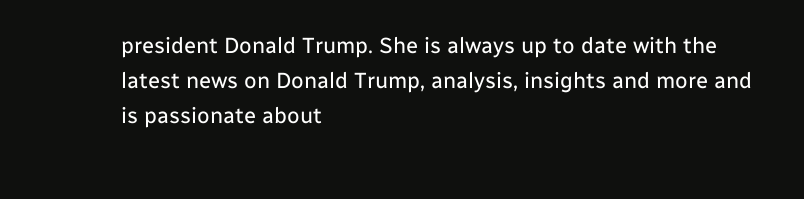president Donald Trump. She is always up to date with the latest news on Donald Trump, analysis, insights and more and is passionate about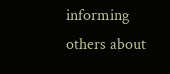informing others about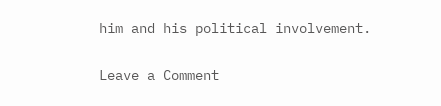him and his political involvement.

Leave a Comment